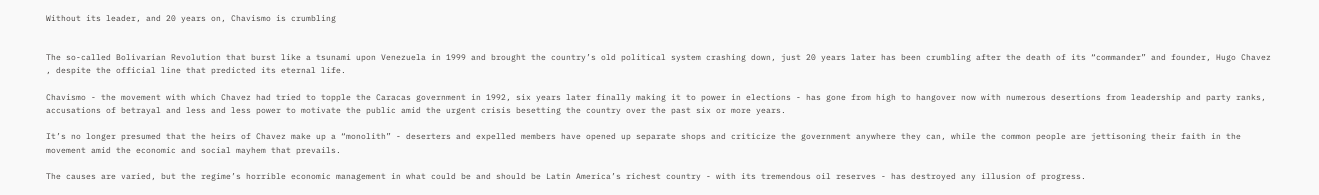Without its leader, and 20 years on, Chavismo is crumbling


The so-called Bolivarian Revolution that burst like a tsunami upon Venezuela in 1999 and brought the country’s old political system crashing down, just 20 years later has been crumbling after the death of its “commander” and founder, Hugo Chavez , despite the official line that predicted its eternal life.

Chavismo - the movement with which Chavez had tried to topple the Caracas government in 1992, six years later finally making it to power in elections - has gone from high to hangover now with numerous desertions from leadership and party ranks, accusations of betrayal and less and less power to motivate the public amid the urgent crisis besetting the country over the past six or more years.

It’s no longer presumed that the heirs of Chavez make up a “monolith” - deserters and expelled members have opened up separate shops and criticize the government anywhere they can, while the common people are jettisoning their faith in the movement amid the economic and social mayhem that prevails.

The causes are varied, but the regime’s horrible economic management in what could be and should be Latin America’s richest country - with its tremendous oil reserves - has destroyed any illusion of progress.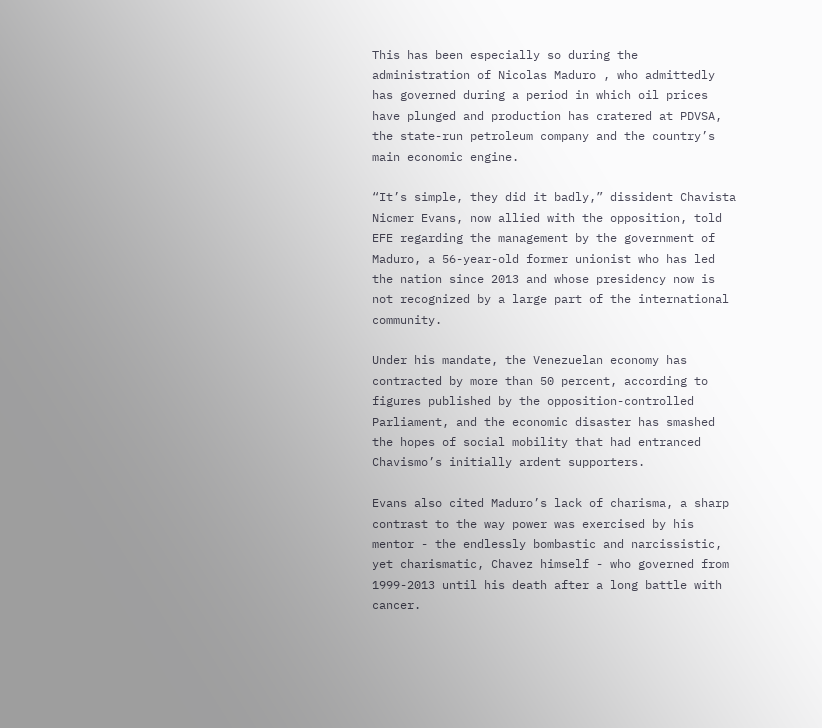This has been especially so during the administration of Nicolas Maduro , who admittedly has governed during a period in which oil prices have plunged and production has cratered at PDVSA, the state-run petroleum company and the country’s main economic engine.

“It’s simple, they did it badly,” dissident Chavista Nicmer Evans, now allied with the opposition, told EFE regarding the management by the government of Maduro, a 56-year-old former unionist who has led the nation since 2013 and whose presidency now is not recognized by a large part of the international community.

Under his mandate, the Venezuelan economy has contracted by more than 50 percent, according to figures published by the opposition-controlled Parliament, and the economic disaster has smashed the hopes of social mobility that had entranced Chavismo’s initially ardent supporters.

Evans also cited Maduro’s lack of charisma, a sharp contrast to the way power was exercised by his mentor - the endlessly bombastic and narcissistic, yet charismatic, Chavez himself - who governed from 1999-2013 until his death after a long battle with cancer.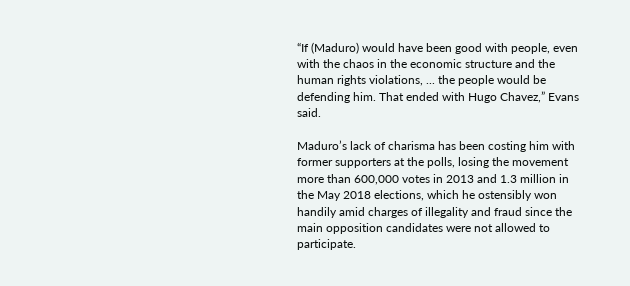“If (Maduro) would have been good with people, even with the chaos in the economic structure and the human rights violations, ... the people would be defending him. That ended with Hugo Chavez,” Evans said.

Maduro’s lack of charisma has been costing him with former supporters at the polls, losing the movement more than 600,000 votes in 2013 and 1.3 million in the May 2018 elections, which he ostensibly won handily amid charges of illegality and fraud since the main opposition candidates were not allowed to participate.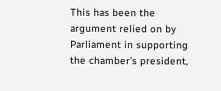This has been the argument relied on by Parliament in supporting the chamber’s president,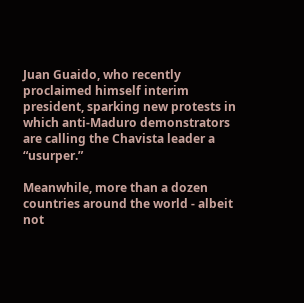Juan Guaido, who recently proclaimed himself interim president, sparking new protests in which anti-Maduro demonstrators are calling the Chavista leader a “usurper.”

Meanwhile, more than a dozen countries around the world - albeit not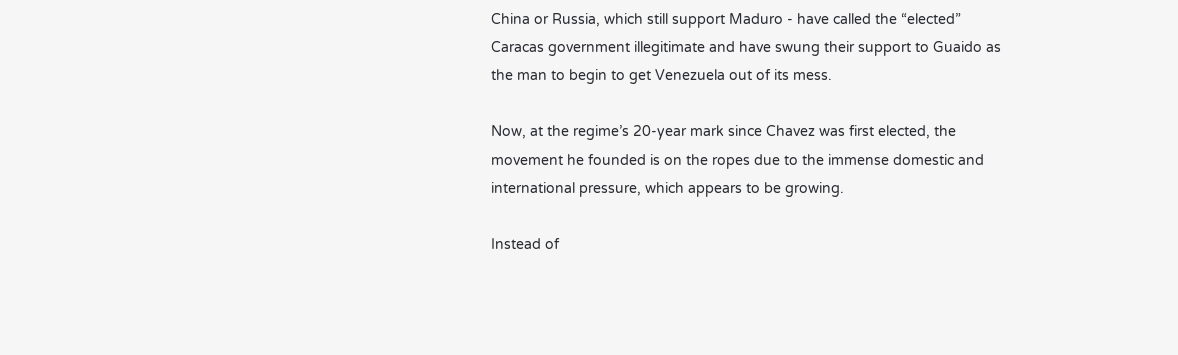China or Russia, which still support Maduro - have called the “elected” Caracas government illegitimate and have swung their support to Guaido as the man to begin to get Venezuela out of its mess.

Now, at the regime’s 20-year mark since Chavez was first elected, the movement he founded is on the ropes due to the immense domestic and international pressure, which appears to be growing.

Instead of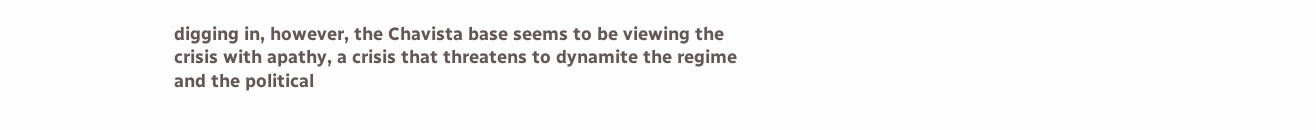digging in, however, the Chavista base seems to be viewing the crisis with apathy, a crisis that threatens to dynamite the regime and the political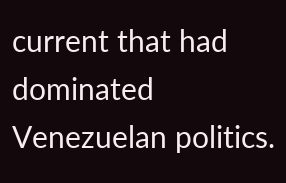current that had dominated Venezuelan politics.